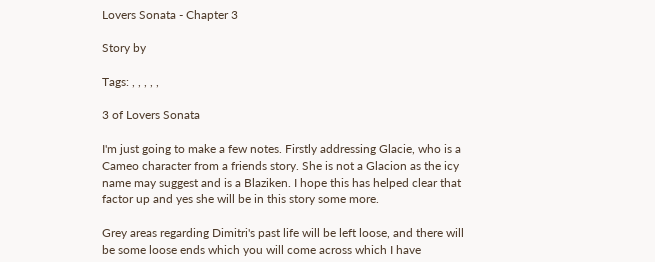Lovers Sonata - Chapter 3

Story by

Tags: , , , , ,

3 of Lovers Sonata

I'm just going to make a few notes. Firstly addressing Glacie, who is a Cameo character from a friends story. She is not a Glacion as the icy name may suggest and is a Blaziken. I hope this has helped clear that factor up and yes she will be in this story some more.

Grey areas regarding Dimitri's past life will be left loose, and there will be some loose ends which you will come across which I have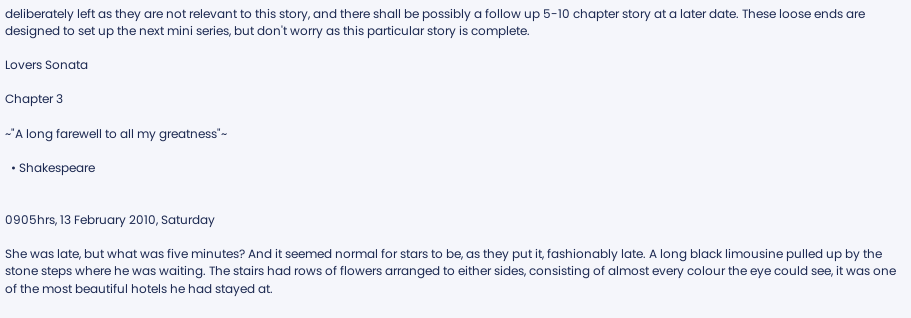deliberately left as they are not relevant to this story, and there shall be possibly a follow up 5-10 chapter story at a later date. These loose ends are designed to set up the next mini series, but don't worry as this particular story is complete.

Lovers Sonata

Chapter 3

~"A long farewell to all my greatness"~

  • Shakespeare


0905hrs, 13 February 2010, Saturday

She was late, but what was five minutes? And it seemed normal for stars to be, as they put it, fashionably late. A long black limousine pulled up by the stone steps where he was waiting. The stairs had rows of flowers arranged to either sides, consisting of almost every colour the eye could see, it was one of the most beautiful hotels he had stayed at.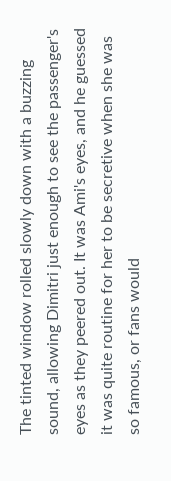The tinted window rolled slowly down with a buzzing sound, allowing Dimitri just enough to see the passenger's eyes as they peered out. It was Ami's eyes, and he guessed it was quite routine for her to be secretive when she was so famous, or fans would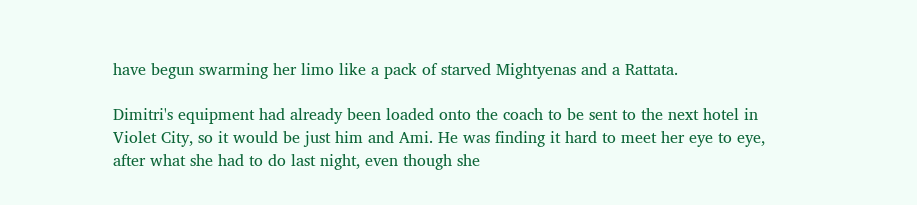have begun swarming her limo like a pack of starved Mightyenas and a Rattata.

Dimitri's equipment had already been loaded onto the coach to be sent to the next hotel in Violet City, so it would be just him and Ami. He was finding it hard to meet her eye to eye, after what she had to do last night, even though she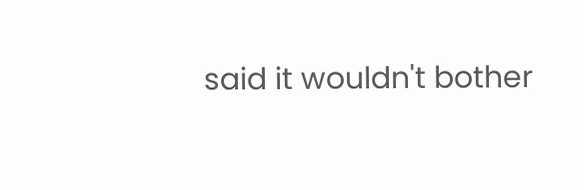said it wouldn't bother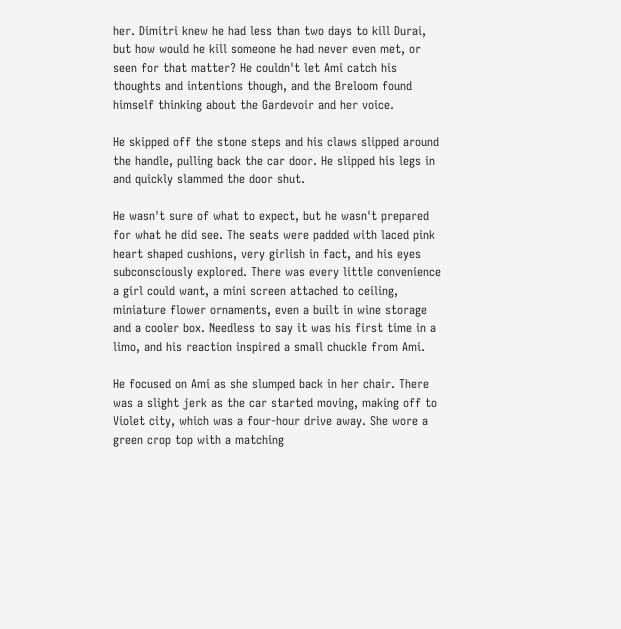her. Dimitri knew he had less than two days to kill Durai, but how would he kill someone he had never even met, or seen for that matter? He couldn't let Ami catch his thoughts and intentions though, and the Breloom found himself thinking about the Gardevoir and her voice.

He skipped off the stone steps and his claws slipped around the handle, pulling back the car door. He slipped his legs in and quickly slammed the door shut.

He wasn't sure of what to expect, but he wasn't prepared for what he did see. The seats were padded with laced pink heart shaped cushions, very girlish in fact, and his eyes subconsciously explored. There was every little convenience a girl could want, a mini screen attached to ceiling, miniature flower ornaments, even a built in wine storage and a cooler box. Needless to say it was his first time in a limo, and his reaction inspired a small chuckle from Ami.

He focused on Ami as she slumped back in her chair. There was a slight jerk as the car started moving, making off to Violet city, which was a four-hour drive away. She wore a green crop top with a matching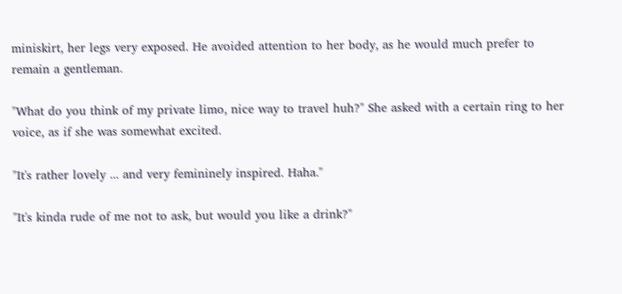miniskirt, her legs very exposed. He avoided attention to her body, as he would much prefer to remain a gentleman.

"What do you think of my private limo, nice way to travel huh?" She asked with a certain ring to her voice, as if she was somewhat excited.

"It's rather lovely ... and very femininely inspired. Haha."

"It's kinda rude of me not to ask, but would you like a drink?"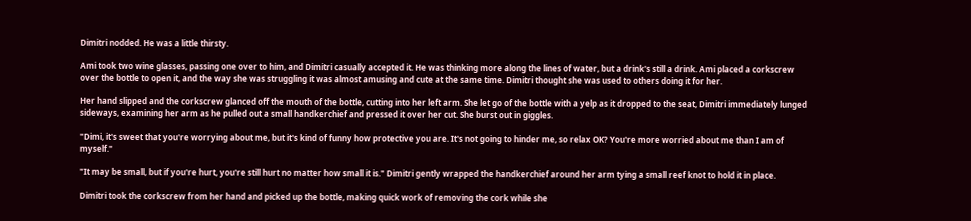Dimitri nodded. He was a little thirsty.

Ami took two wine glasses, passing one over to him, and Dimitri casually accepted it. He was thinking more along the lines of water, but a drink's still a drink. Ami placed a corkscrew over the bottle to open it, and the way she was struggling it was almost amusing and cute at the same time. Dimitri thought she was used to others doing it for her.

Her hand slipped and the corkscrew glanced off the mouth of the bottle, cutting into her left arm. She let go of the bottle with a yelp as it dropped to the seat, Dimitri immediately lunged sideways, examining her arm as he pulled out a small handkerchief and pressed it over her cut. She burst out in giggles.

"Dimi, it's sweet that you're worrying about me, but it's kind of funny how protective you are. It's not going to hinder me, so relax OK? You're more worried about me than I am of myself."

"It may be small, but if you're hurt, you're still hurt no matter how small it is." Dimitri gently wrapped the handkerchief around her arm tying a small reef knot to hold it in place.

Dimitri took the corkscrew from her hand and picked up the bottle, making quick work of removing the cork while she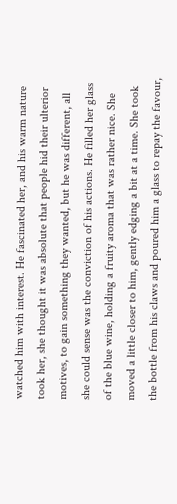watched him with interest. He fascinated her, and his warm nature took her, she thought it was absolute that people hid their ulterior motives, to gain something they wanted, but he was different, all she could sense was the conviction of his actions. He filled her glass of the blue wine, holding a fruity aroma that was rather nice. She moved a little closer to him, gently edging a bit at a time. She took the bottle from his claws and poured him a glass to repay the favour,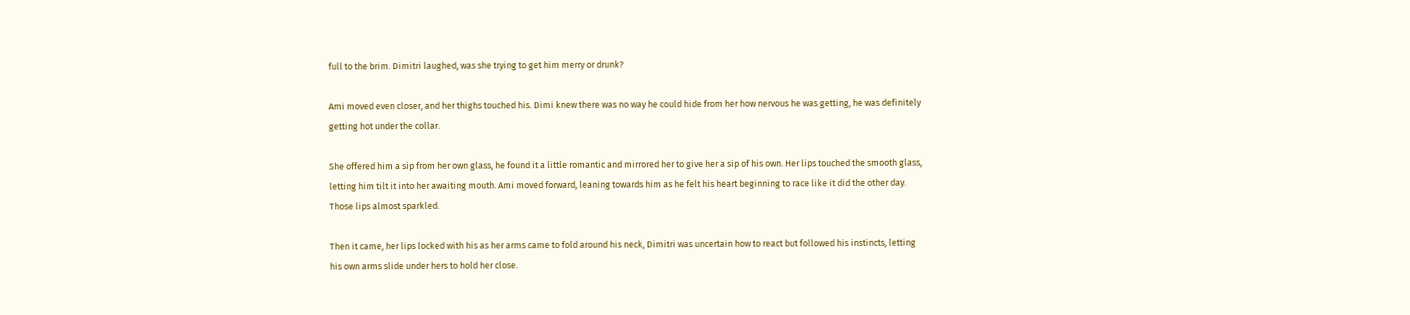full to the brim. Dimitri laughed, was she trying to get him merry or drunk?

Ami moved even closer, and her thighs touched his. Dimi knew there was no way he could hide from her how nervous he was getting, he was definitely getting hot under the collar.

She offered him a sip from her own glass, he found it a little romantic and mirrored her to give her a sip of his own. Her lips touched the smooth glass, letting him tilt it into her awaiting mouth. Ami moved forward, leaning towards him as he felt his heart beginning to race like it did the other day. Those lips almost sparkled.

Then it came, her lips locked with his as her arms came to fold around his neck, Dimitri was uncertain how to react but followed his instincts, letting his own arms slide under hers to hold her close.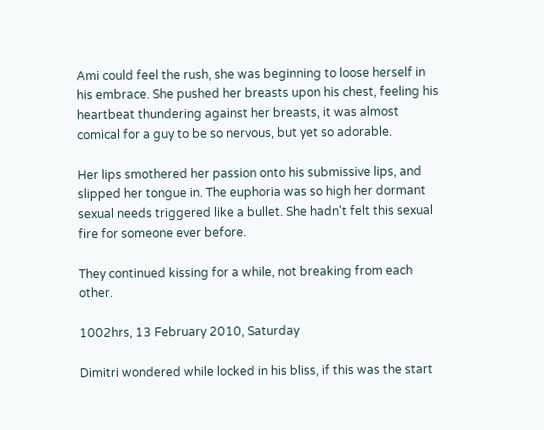Ami could feel the rush, she was beginning to loose herself in his embrace. She pushed her breasts upon his chest, feeling his heartbeat thundering against her breasts, it was almost comical for a guy to be so nervous, but yet so adorable.

Her lips smothered her passion onto his submissive lips, and slipped her tongue in. The euphoria was so high her dormant sexual needs triggered like a bullet. She hadn't felt this sexual fire for someone ever before.

They continued kissing for a while, not breaking from each other.

1002hrs, 13 February 2010, Saturday

Dimitri wondered while locked in his bliss, if this was the start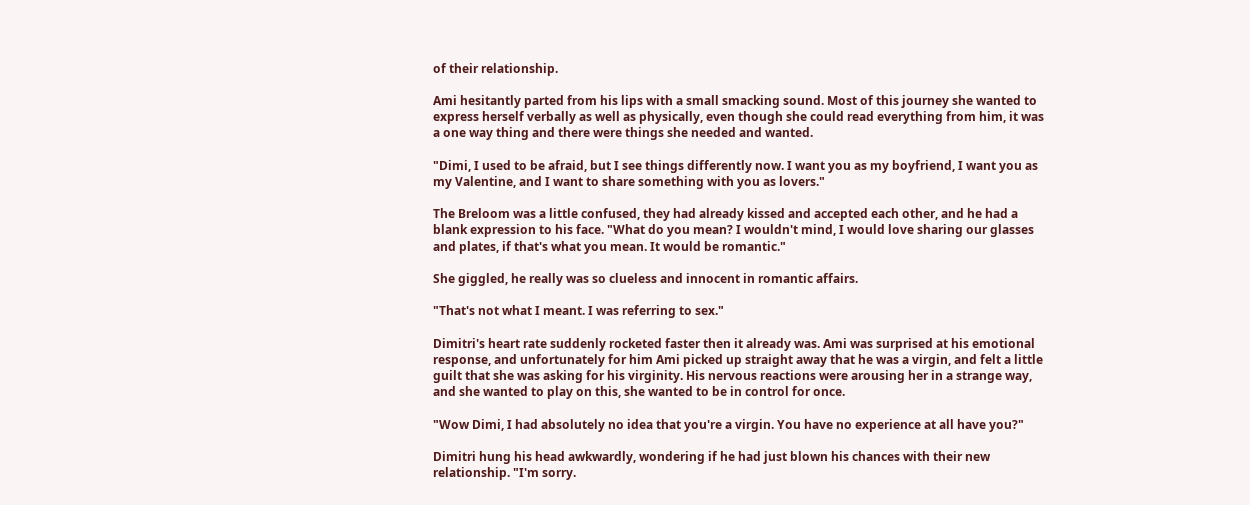of their relationship.

Ami hesitantly parted from his lips with a small smacking sound. Most of this journey she wanted to express herself verbally as well as physically, even though she could read everything from him, it was a one way thing and there were things she needed and wanted.

"Dimi, I used to be afraid, but I see things differently now. I want you as my boyfriend, I want you as my Valentine, and I want to share something with you as lovers."

The Breloom was a little confused, they had already kissed and accepted each other, and he had a blank expression to his face. "What do you mean? I wouldn't mind, I would love sharing our glasses and plates, if that's what you mean. It would be romantic."

She giggled, he really was so clueless and innocent in romantic affairs.

"That's not what I meant. I was referring to sex."

Dimitri's heart rate suddenly rocketed faster then it already was. Ami was surprised at his emotional response, and unfortunately for him Ami picked up straight away that he was a virgin, and felt a little guilt that she was asking for his virginity. His nervous reactions were arousing her in a strange way, and she wanted to play on this, she wanted to be in control for once.

"Wow Dimi, I had absolutely no idea that you're a virgin. You have no experience at all have you?"

Dimitri hung his head awkwardly, wondering if he had just blown his chances with their new relationship. "I'm sorry.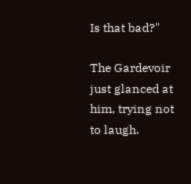Is that bad?"

The Gardevoir just glanced at him, trying not to laugh.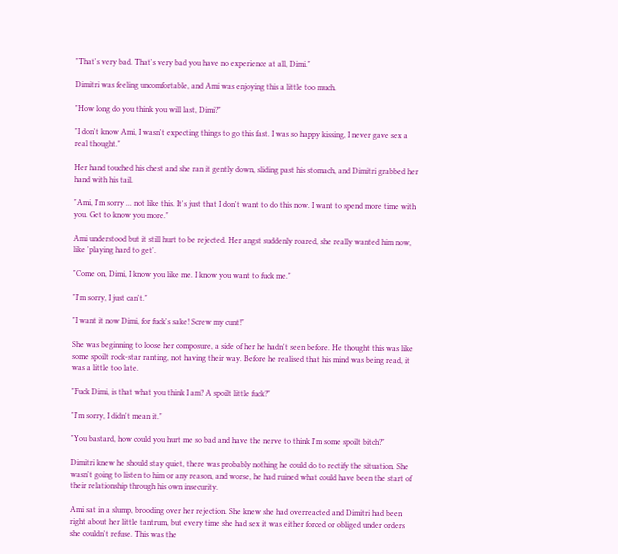"That's very bad. That's very bad you have no experience at all, Dimi."

Dimitri was feeling uncomfortable, and Ami was enjoying this a little too much.

"How long do you think you will last, Dimi?"

"I don't know Ami, I wasn't expecting things to go this fast. I was so happy kissing, I never gave sex a real thought."

Her hand touched his chest and she ran it gently down, sliding past his stomach, and Dimitri grabbed her hand with his tail.

"Ami, I'm sorry ... not like this. It's just that I don't want to do this now. I want to spend more time with you. Get to know you more."

Ami understood but it still hurt to be rejected. Her angst suddenly roared, she really wanted him now, like 'playing hard to get'.

"Come on, Dimi, I know you like me. I know you want to fuck me."

"I'm sorry, I just can't."

"I want it now Dimi, for fuck's sake! Screw my cunt!"

She was beginning to loose her composure, a side of her he hadn't seen before. He thought this was like some spoilt rock-star ranting, not having their way. Before he realised that his mind was being read, it was a little too late.

"Fuck Dimi, is that what you think I am? A spoilt little fuck?"

"I'm sorry, I didn't mean it."

"You bastard, how could you hurt me so bad and have the nerve to think I'm some spoilt bitch?"

Dimitri knew he should stay quiet, there was probably nothing he could do to rectify the situation. She wasn't going to listen to him or any reason, and worse, he had ruined what could have been the start of their relationship through his own insecurity.

Ami sat in a slump, brooding over her rejection. She knew she had overreacted and Dimitri had been right about her little tantrum, but every time she had sex it was either forced or obliged under orders she couldn't refuse. This was the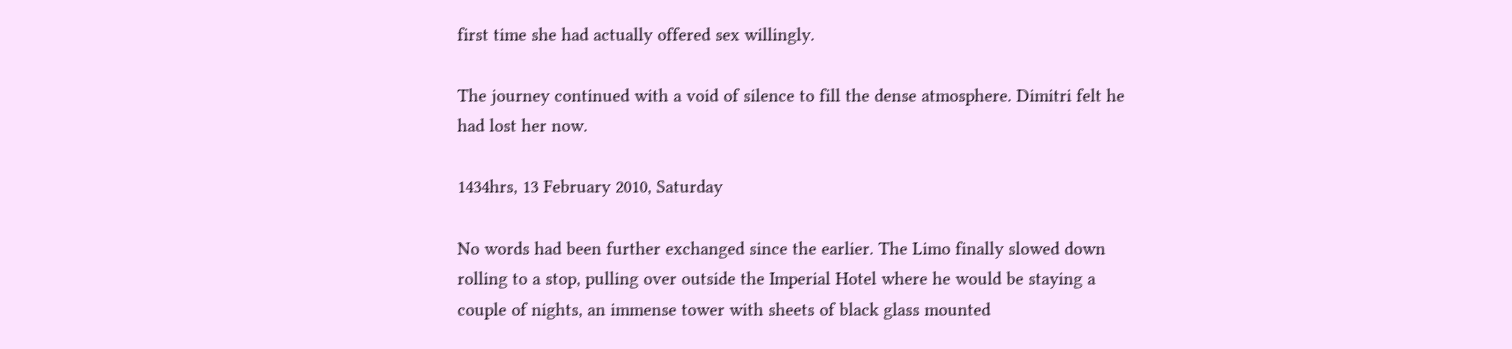first time she had actually offered sex willingly.

The journey continued with a void of silence to fill the dense atmosphere. Dimitri felt he had lost her now.

1434hrs, 13 February 2010, Saturday

No words had been further exchanged since the earlier. The Limo finally slowed down rolling to a stop, pulling over outside the Imperial Hotel where he would be staying a couple of nights, an immense tower with sheets of black glass mounted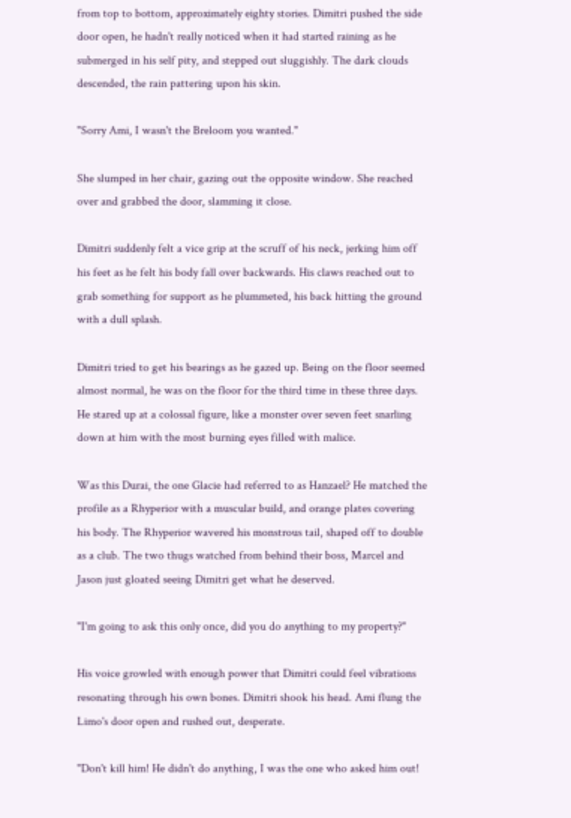from top to bottom, approximately eighty stories. Dimitri pushed the side door open, he hadn't really noticed when it had started raining as he submerged in his self pity, and stepped out sluggishly. The dark clouds descended, the rain pattering upon his skin.

"Sorry Ami, I wasn't the Breloom you wanted."

She slumped in her chair, gazing out the opposite window. She reached over and grabbed the door, slamming it close.

Dimitri suddenly felt a vice grip at the scruff of his neck, jerking him off his feet as he felt his body fall over backwards. His claws reached out to grab something for support as he plummeted, his back hitting the ground with a dull splash.

Dimitri tried to get his bearings as he gazed up. Being on the floor seemed almost normal, he was on the floor for the third time in these three days. He stared up at a colossal figure, like a monster over seven feet snarling down at him with the most burning eyes filled with malice.

Was this Durai, the one Glacie had referred to as Hanzael? He matched the profile as a Rhyperior with a muscular build, and orange plates covering his body. The Rhyperior wavered his monstrous tail, shaped off to double as a club. The two thugs watched from behind their boss, Marcel and Jason just gloated seeing Dimitri get what he deserved.

"I'm going to ask this only once, did you do anything to my property?"

His voice growled with enough power that Dimitri could feel vibrations resonating through his own bones. Dimitri shook his head. Ami flung the Limo's door open and rushed out, desperate.

"Don't kill him! He didn't do anything, I was the one who asked him out!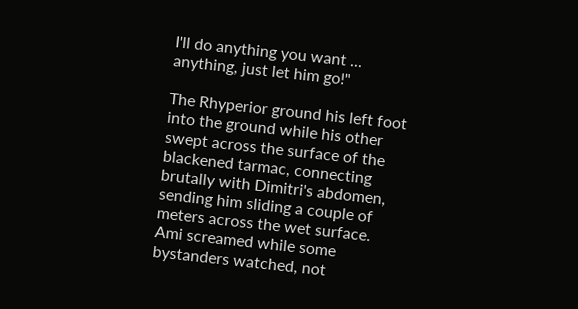I'll do anything you want ... anything, just let him go!"

The Rhyperior ground his left foot into the ground while his other swept across the surface of the blackened tarmac, connecting brutally with Dimitri's abdomen, sending him sliding a couple of meters across the wet surface. Ami screamed while some bystanders watched, not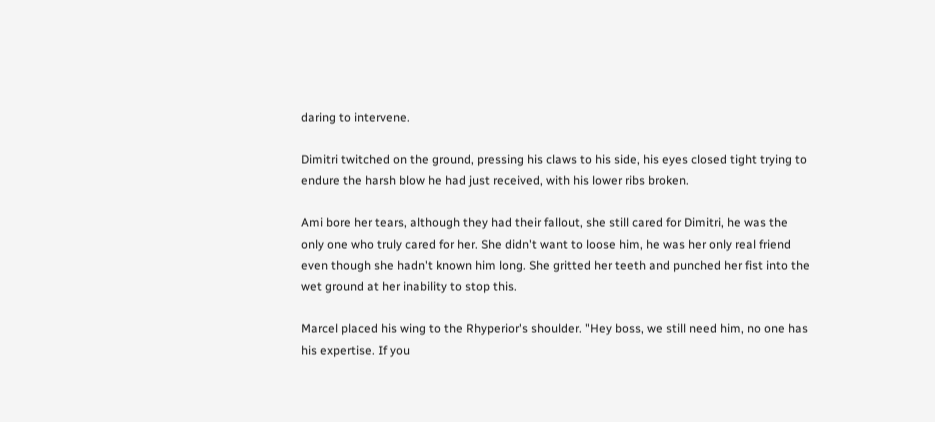daring to intervene.

Dimitri twitched on the ground, pressing his claws to his side, his eyes closed tight trying to endure the harsh blow he had just received, with his lower ribs broken.

Ami bore her tears, although they had their fallout, she still cared for Dimitri, he was the only one who truly cared for her. She didn't want to loose him, he was her only real friend even though she hadn't known him long. She gritted her teeth and punched her fist into the wet ground at her inability to stop this.

Marcel placed his wing to the Rhyperior's shoulder. "Hey boss, we still need him, no one has his expertise. If you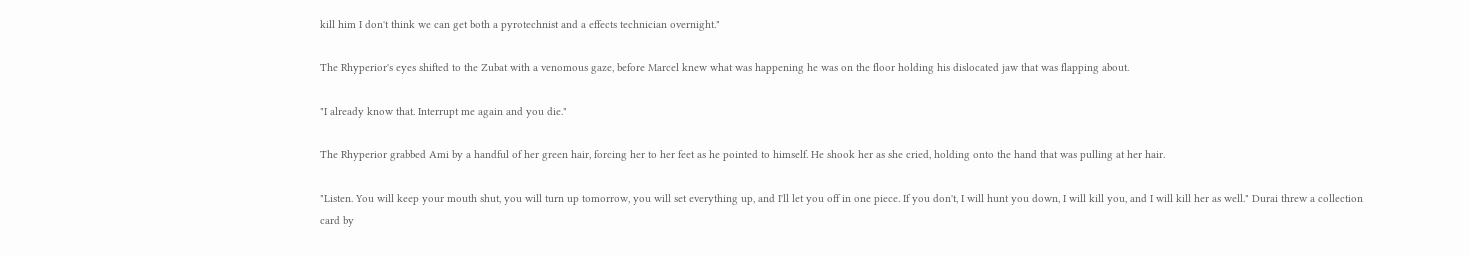kill him I don't think we can get both a pyrotechnist and a effects technician overnight."

The Rhyperior's eyes shifted to the Zubat with a venomous gaze, before Marcel knew what was happening he was on the floor holding his dislocated jaw that was flapping about.

"I already know that. Interrupt me again and you die."

The Rhyperior grabbed Ami by a handful of her green hair, forcing her to her feet as he pointed to himself. He shook her as she cried, holding onto the hand that was pulling at her hair.

"Listen. You will keep your mouth shut, you will turn up tomorrow, you will set everything up, and I'll let you off in one piece. If you don't, I will hunt you down, I will kill you, and I will kill her as well." Durai threw a collection card by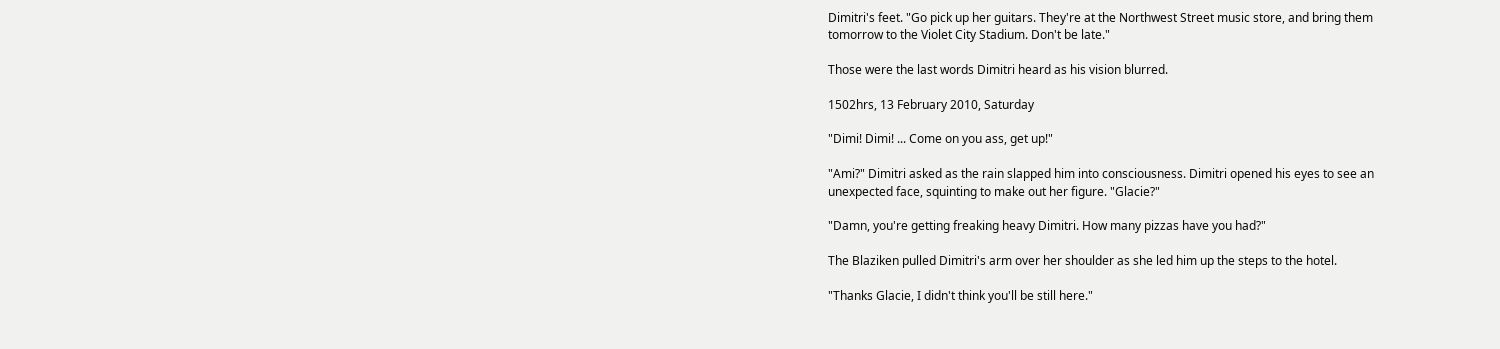Dimitri's feet. "Go pick up her guitars. They're at the Northwest Street music store, and bring them tomorrow to the Violet City Stadium. Don't be late."

Those were the last words Dimitri heard as his vision blurred.

1502hrs, 13 February 2010, Saturday

"Dimi! Dimi! ... Come on you ass, get up!"

"Ami?" Dimitri asked as the rain slapped him into consciousness. Dimitri opened his eyes to see an unexpected face, squinting to make out her figure. "Glacie?"

"Damn, you're getting freaking heavy Dimitri. How many pizzas have you had?"

The Blaziken pulled Dimitri's arm over her shoulder as she led him up the steps to the hotel.

"Thanks Glacie, I didn't think you'll be still here."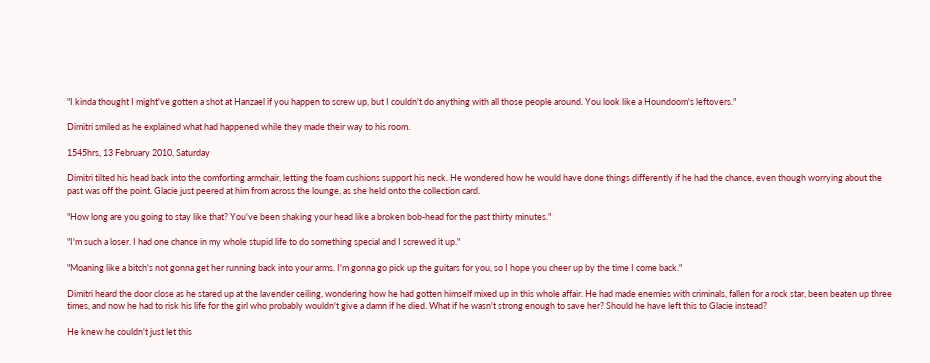"I kinda thought I might've gotten a shot at Hanzael if you happen to screw up, but I couldn't do anything with all those people around. You look like a Houndoom's leftovers."

Dimitri smiled as he explained what had happened while they made their way to his room.

1545hrs, 13 February 2010, Saturday

Dimitri tilted his head back into the comforting armchair, letting the foam cushions support his neck. He wondered how he would have done things differently if he had the chance, even though worrying about the past was off the point. Glacie just peered at him from across the lounge, as she held onto the collection card.

"How long are you going to stay like that? You've been shaking your head like a broken bob-head for the past thirty minutes."

"I'm such a loser. I had one chance in my whole stupid life to do something special and I screwed it up."

"Moaning like a bitch's not gonna get her running back into your arms. I'm gonna go pick up the guitars for you, so I hope you cheer up by the time I come back."

Dimitri heard the door close as he stared up at the lavender ceiling, wondering how he had gotten himself mixed up in this whole affair. He had made enemies with criminals, fallen for a rock star, been beaten up three times, and now he had to risk his life for the girl who probably wouldn't give a damn if he died. What if he wasn't strong enough to save her? Should he have left this to Glacie instead?

He knew he couldn't just let this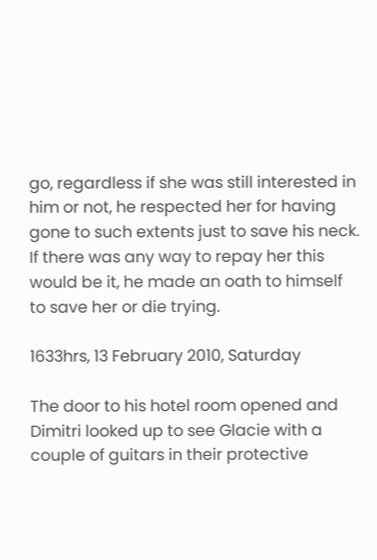go, regardless if she was still interested in him or not, he respected her for having gone to such extents just to save his neck. If there was any way to repay her this would be it, he made an oath to himself to save her or die trying.

1633hrs, 13 February 2010, Saturday

The door to his hotel room opened and Dimitri looked up to see Glacie with a couple of guitars in their protective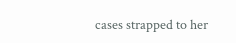cases strapped to her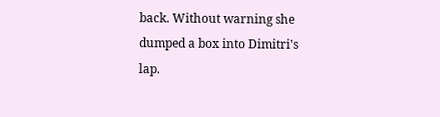back. Without warning she dumped a box into Dimitri's lap.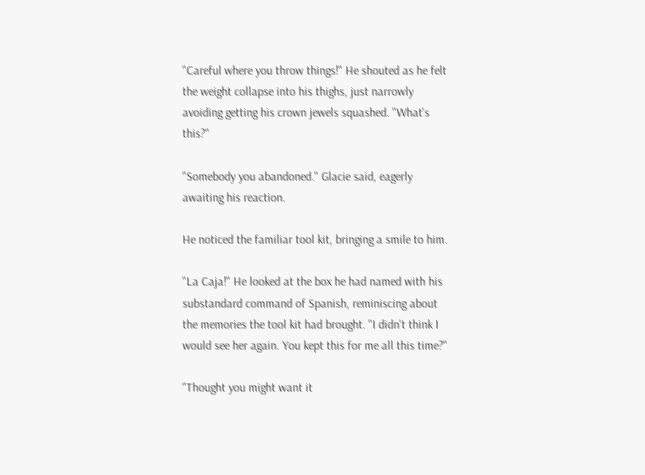"Careful where you throw things!" He shouted as he felt the weight collapse into his thighs, just narrowly avoiding getting his crown jewels squashed. "What's this?"

"Somebody you abandoned." Glacie said, eagerly awaiting his reaction.

He noticed the familiar tool kit, bringing a smile to him.

"La Caja!" He looked at the box he had named with his substandard command of Spanish, reminiscing about the memories the tool kit had brought. "I didn't think I would see her again. You kept this for me all this time?"

"Thought you might want it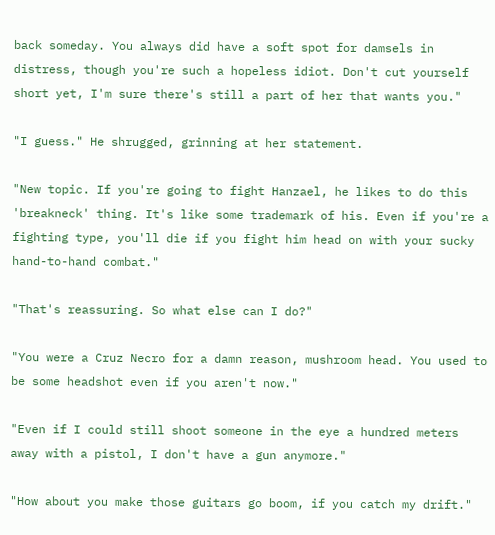back someday. You always did have a soft spot for damsels in distress, though you're such a hopeless idiot. Don't cut yourself short yet, I'm sure there's still a part of her that wants you."

"I guess." He shrugged, grinning at her statement.

"New topic. If you're going to fight Hanzael, he likes to do this 'breakneck' thing. It's like some trademark of his. Even if you're a fighting type, you'll die if you fight him head on with your sucky hand-to-hand combat."

"That's reassuring. So what else can I do?"

"You were a Cruz Necro for a damn reason, mushroom head. You used to be some headshot even if you aren't now."

"Even if I could still shoot someone in the eye a hundred meters away with a pistol, I don't have a gun anymore."

"How about you make those guitars go boom, if you catch my drift."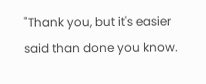"Thank you, but it's easier said than done you know.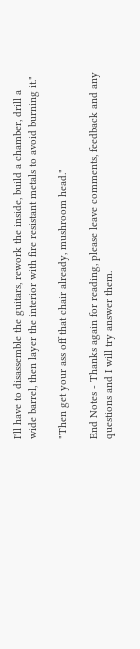I'll have to disassemble the guitars, rework the inside, build a chamber, drill a wide barrel, then layer the interior with fire resistant metals to avoid burning it."

"Then get your ass off that chair already, mushroom head."

End Notes - Thanks again for reading, please leave comments, feedback and any questions and I will try answer them.